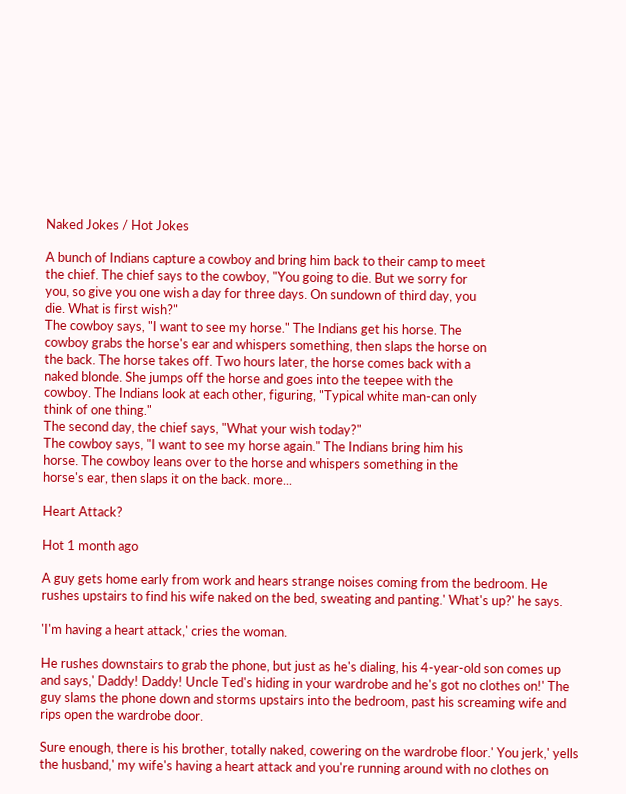Naked Jokes / Hot Jokes

A bunch of Indians capture a cowboy and bring him back to their camp to meet
the chief. The chief says to the cowboy, "You going to die. But we sorry for
you, so give you one wish a day for three days. On sundown of third day, you
die. What is first wish?"
The cowboy says, "I want to see my horse." The Indians get his horse. The
cowboy grabs the horse's ear and whispers something, then slaps the horse on
the back. The horse takes off. Two hours later, the horse comes back with a
naked blonde. She jumps off the horse and goes into the teepee with the
cowboy. The Indians look at each other, figuring, "Typical white man-can only
think of one thing."
The second day, the chief says, "What your wish today?"
The cowboy says, "I want to see my horse again." The Indians bring him his
horse. The cowboy leans over to the horse and whispers something in the
horse's ear, then slaps it on the back. more...

Heart Attack?

Hot 1 month ago

A guy gets home early from work and hears strange noises coming from the bedroom. He rushes upstairs to find his wife naked on the bed, sweating and panting.' What's up?' he says.

'I'm having a heart attack,' cries the woman.

He rushes downstairs to grab the phone, but just as he's dialing, his 4-year-old son comes up and says,' Daddy! Daddy! Uncle Ted's hiding in your wardrobe and he's got no clothes on!' The guy slams the phone down and storms upstairs into the bedroom, past his screaming wife and rips open the wardrobe door.

Sure enough, there is his brother, totally naked, cowering on the wardrobe floor.' You jerk,' yells the husband,' my wife's having a heart attack and you're running around with no clothes on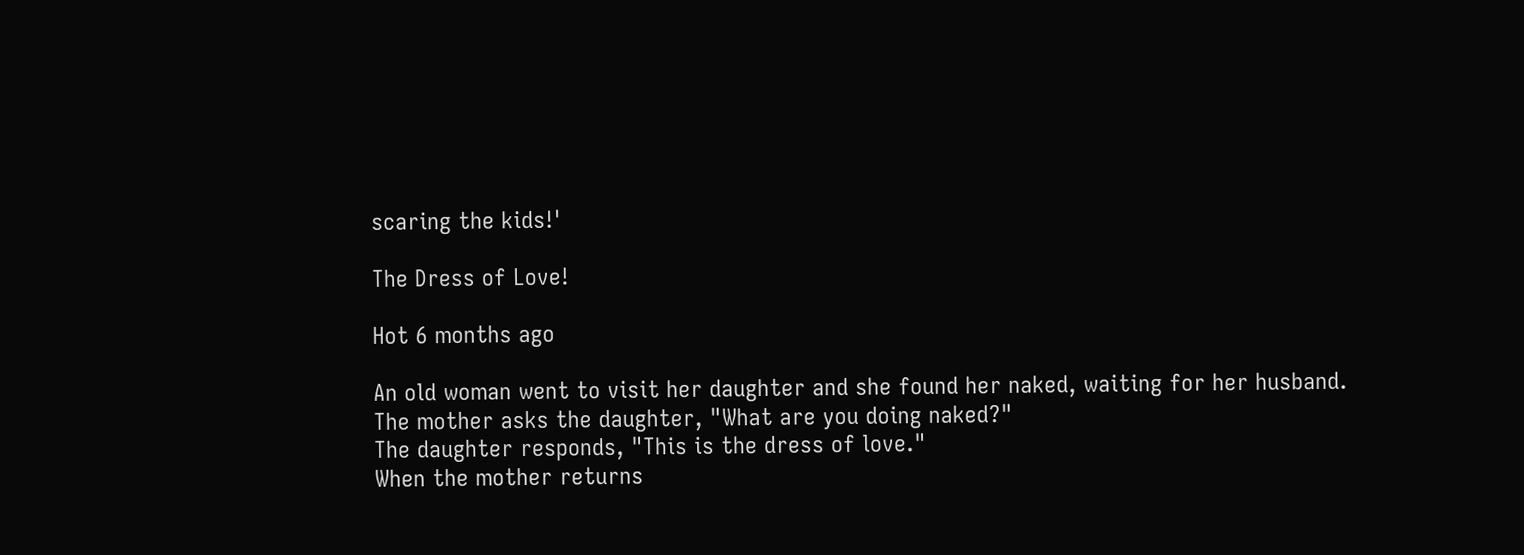scaring the kids!'

The Dress of Love!

Hot 6 months ago

An old woman went to visit her daughter and she found her naked, waiting for her husband.
The mother asks the daughter, "What are you doing naked?"
The daughter responds, "This is the dress of love."
When the mother returns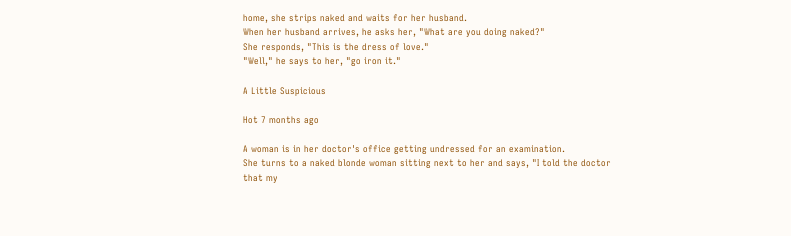home, she strips naked and waits for her husband.
When her husband arrives, he asks her, "What are you doing naked?"
She responds, "This is the dress of love."
"Well," he says to her, "go iron it."

A Little Suspicious

Hot 7 months ago

A woman is in her doctor's office getting undressed for an examination.
She turns to a naked blonde woman sitting next to her and says, "I told the doctor that my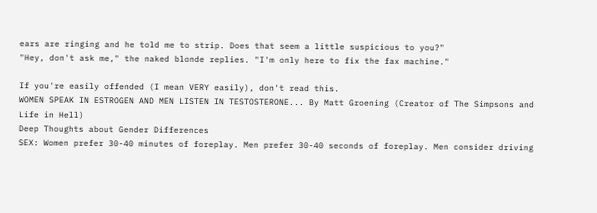ears are ringing and he told me to strip. Does that seem a little suspicious to you?"
"Hey, don't ask me," the naked blonde replies. "I'm only here to fix the fax machine."

If you're easily offended (I mean VERY easily), don't read this.
WOMEN SPEAK IN ESTROGEN AND MEN LISTEN IN TESTOSTERONE... By Matt Groening (Creator of The Simpsons and Life in Hell)
Deep Thoughts about Gender Differences
SEX: Women prefer 30-40 minutes of foreplay. Men prefer 30-40 seconds of foreplay. Men consider driving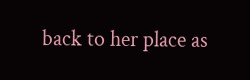back to her place as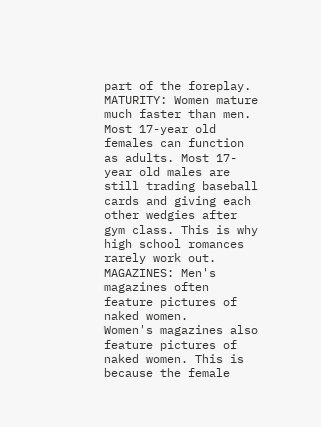part of the foreplay.
MATURITY: Women mature much faster than men. Most 17-year old females can function as adults. Most 17-year old males are still trading baseball cards and giving each other wedgies after gym class. This is why high school romances rarely work out.
MAGAZINES: Men's magazines often feature pictures of naked women.
Women's magazines also feature pictures of naked women. This is because the female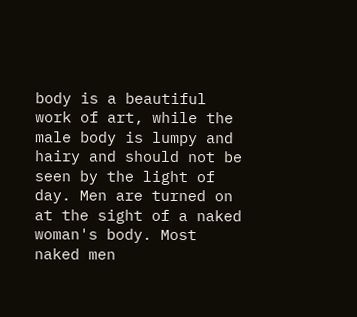body is a beautiful work of art, while the male body is lumpy and hairy and should not be seen by the light of day. Men are turned on at the sight of a naked woman's body. Most naked men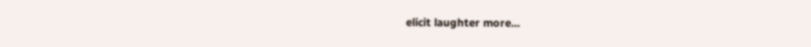elicit laughter more...